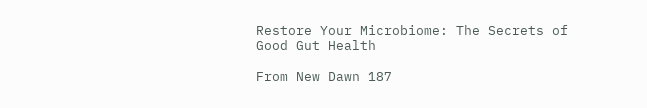Restore Your Microbiome: The Secrets of Good Gut Health

From New Dawn 187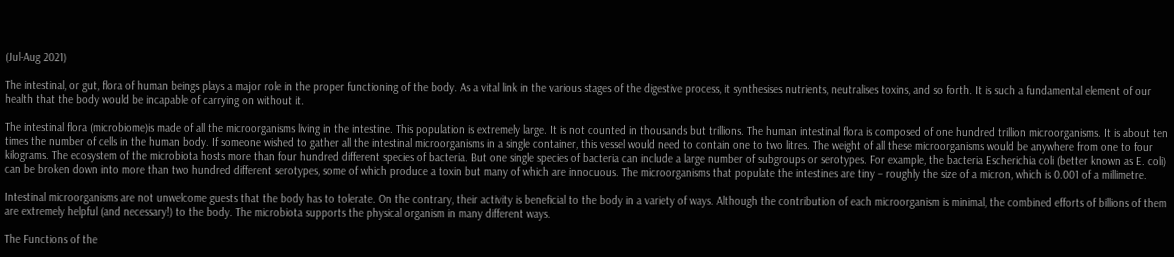(Jul-Aug 2021)

The intestinal, or gut, flora of human beings plays a major role in the proper functioning of the body. As a vital link in the various stages of the digestive process, it synthesises nutrients, neutralises toxins, and so forth. It is such a fundamental element of our health that the body would be incapable of carrying on without it.

The intestinal flora (microbiome)is made of all the microorganisms living in the intestine. This population is extremely large. It is not counted in thousands but trillions. The human intestinal flora is composed of one hundred trillion microorganisms. It is about ten times the number of cells in the human body. If someone wished to gather all the intestinal microorganisms in a single container, this vessel would need to contain one to two litres. The weight of all these microorganisms would be anywhere from one to four kilograms. The ecosystem of the microbiota hosts more than four hundred different species of bacteria. But one single species of bacteria can include a large number of subgroups or serotypes. For example, the bacteria Escherichia coli (better known as E. coli) can be broken down into more than two hundred different serotypes, some of which produce a toxin but many of which are innocuous. The microorganisms that populate the intestines are tiny – roughly the size of a micron, which is 0.001 of a millimetre.

Intestinal microorganisms are not unwelcome guests that the body has to tolerate. On the contrary, their activity is beneficial to the body in a variety of ways. Although the contribution of each microorganism is minimal, the combined efforts of billions of them are extremely helpful (and necessary!) to the body. The microbiota supports the physical organism in many different ways.

The Functions of the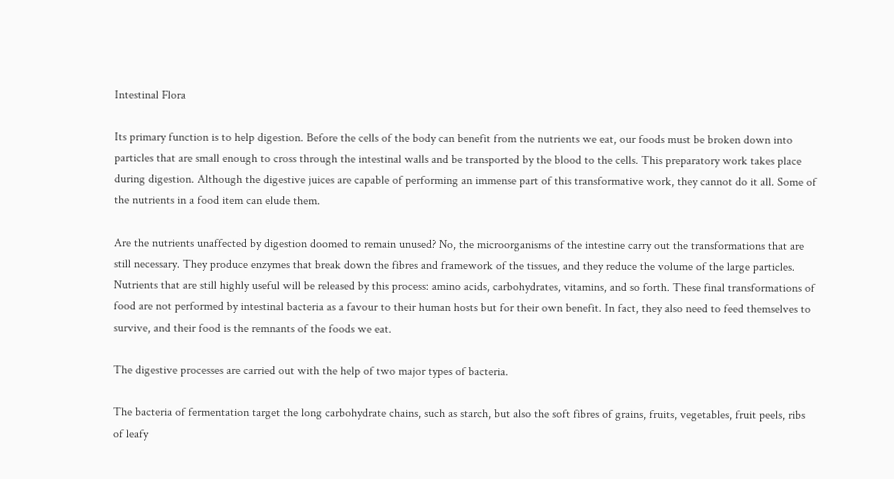Intestinal Flora

Its primary function is to help digestion. Before the cells of the body can benefit from the nutrients we eat, our foods must be broken down into particles that are small enough to cross through the intestinal walls and be transported by the blood to the cells. This preparatory work takes place during digestion. Although the digestive juices are capable of performing an immense part of this transformative work, they cannot do it all. Some of the nutrients in a food item can elude them.

Are the nutrients unaffected by digestion doomed to remain unused? No, the microorganisms of the intestine carry out the transformations that are still necessary. They produce enzymes that break down the fibres and framework of the tissues, and they reduce the volume of the large particles. Nutrients that are still highly useful will be released by this process: amino acids, carbohydrates, vitamins, and so forth. These final transformations of food are not performed by intestinal bacteria as a favour to their human hosts but for their own benefit. In fact, they also need to feed themselves to survive, and their food is the remnants of the foods we eat.

The digestive processes are carried out with the help of two major types of bacteria.

The bacteria of fermentation target the long carbohydrate chains, such as starch, but also the soft fibres of grains, fruits, vegetables, fruit peels, ribs of leafy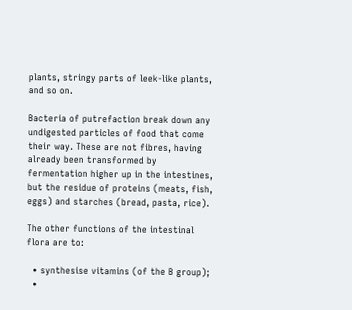plants, stringy parts of leek-like plants, and so on.

Bacteria of putrefaction break down any undigested particles of food that come their way. These are not fibres, having already been transformed by fermentation higher up in the intestines, but the residue of proteins (meats, fish, eggs) and starches (bread, pasta, rice).

The other functions of the intestinal flora are to:

  • synthesise vitamins (of the B group);
  •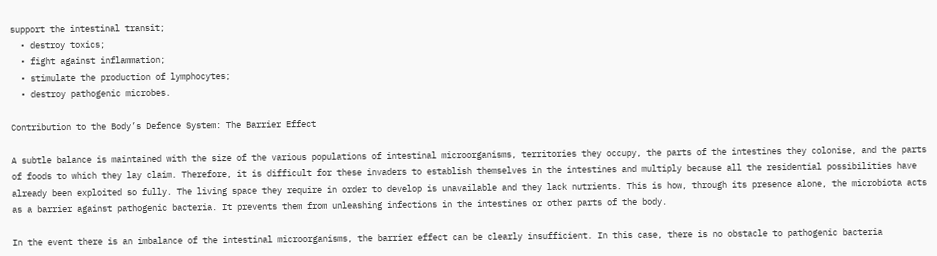support the intestinal transit;
  • destroy toxics;
  • fight against inflammation;
  • stimulate the production of lymphocytes;
  • destroy pathogenic microbes.

Contribution to the Body’s Defence System: The Barrier Effect

A subtle balance is maintained with the size of the various populations of intestinal microorganisms, territories they occupy, the parts of the intestines they colonise, and the parts of foods to which they lay claim. Therefore, it is difficult for these invaders to establish themselves in the intestines and multiply because all the residential possibilities have already been exploited so fully. The living space they require in order to develop is unavailable and they lack nutrients. This is how, through its presence alone, the microbiota acts as a barrier against pathogenic bacteria. It prevents them from unleashing infections in the intestines or other parts of the body.

In the event there is an imbalance of the intestinal microorganisms, the barrier effect can be clearly insufficient. In this case, there is no obstacle to pathogenic bacteria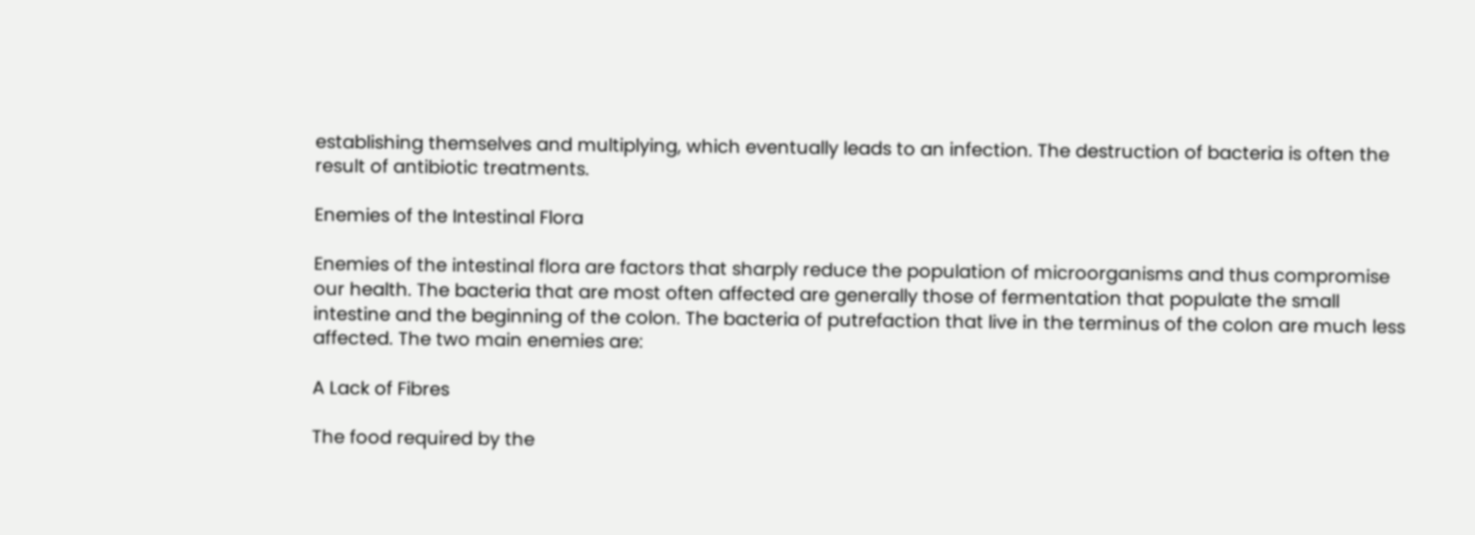establishing themselves and multiplying, which eventually leads to an infection. The destruction of bacteria is often the result of antibiotic treatments.

Enemies of the Intestinal Flora

Enemies of the intestinal flora are factors that sharply reduce the population of microorganisms and thus compromise our health. The bacteria that are most often affected are generally those of fermentation that populate the small intestine and the beginning of the colon. The bacteria of putrefaction that live in the terminus of the colon are much less affected. The two main enemies are:

A Lack of Fibres

The food required by the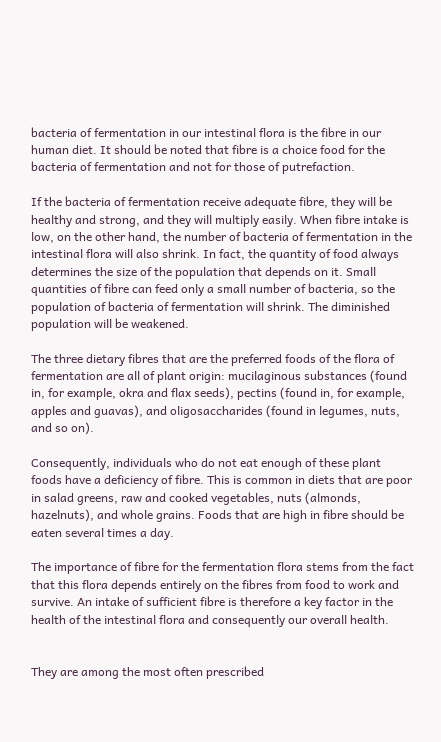bacteria of fermentation in our intestinal flora is the fibre in our human diet. It should be noted that fibre is a choice food for the bacteria of fermentation and not for those of putrefaction.

If the bacteria of fermentation receive adequate fibre, they will be healthy and strong, and they will multiply easily. When fibre intake is low, on the other hand, the number of bacteria of fermentation in the intestinal flora will also shrink. In fact, the quantity of food always determines the size of the population that depends on it. Small quantities of fibre can feed only a small number of bacteria, so the population of bacteria of fermentation will shrink. The diminished population will be weakened.

The three dietary fibres that are the preferred foods of the flora of fermentation are all of plant origin: mucilaginous substances (found in, for example, okra and flax seeds), pectins (found in, for example, apples and guavas), and oligosaccharides (found in legumes, nuts, and so on).

Consequently, individuals who do not eat enough of these plant foods have a deficiency of fibre. This is common in diets that are poor in salad greens, raw and cooked vegetables, nuts (almonds, hazelnuts), and whole grains. Foods that are high in fibre should be eaten several times a day.

The importance of fibre for the fermentation flora stems from the fact that this flora depends entirely on the fibres from food to work and survive. An intake of sufficient fibre is therefore a key factor in the health of the intestinal flora and consequently our overall health.


They are among the most often prescribed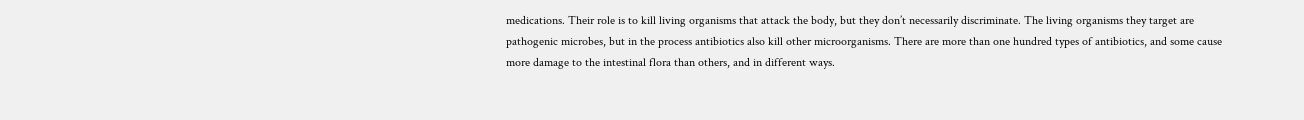medications. Their role is to kill living organisms that attack the body, but they don’t necessarily discriminate. The living organisms they target are pathogenic microbes, but in the process antibiotics also kill other microorganisms. There are more than one hundred types of antibiotics, and some cause more damage to the intestinal flora than others, and in different ways.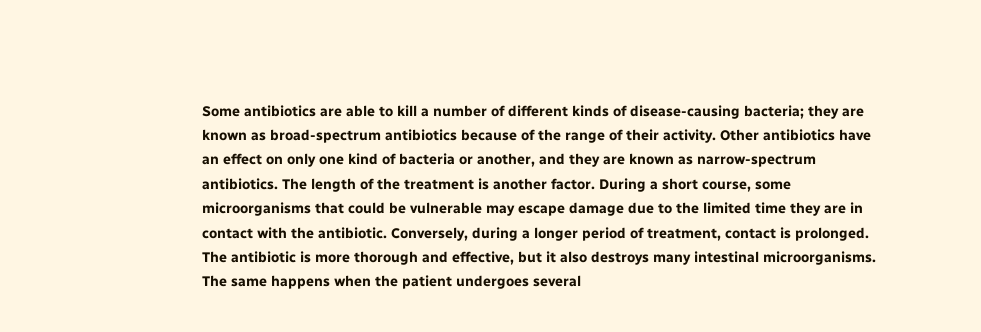Some antibiotics are able to kill a number of different kinds of disease-causing bacteria; they are known as broad-spectrum antibiotics because of the range of their activity. Other antibiotics have an effect on only one kind of bacteria or another, and they are known as narrow-spectrum antibiotics. The length of the treatment is another factor. During a short course, some microorganisms that could be vulnerable may escape damage due to the limited time they are in contact with the antibiotic. Conversely, during a longer period of treatment, contact is prolonged. The antibiotic is more thorough and effective, but it also destroys many intestinal microorganisms. The same happens when the patient undergoes several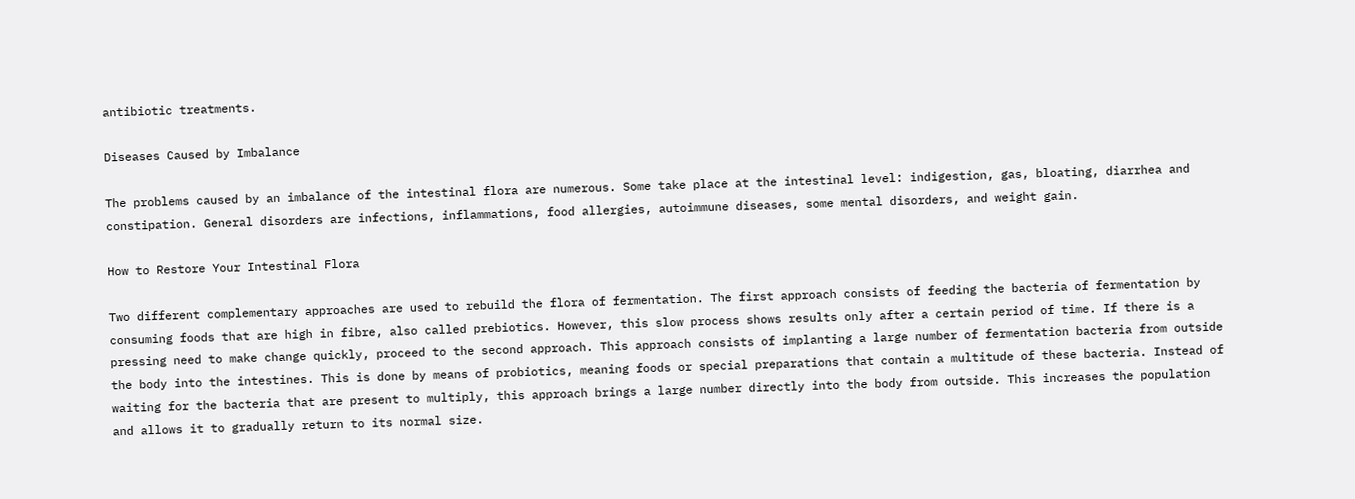antibiotic treatments.

Diseases Caused by Imbalance

The problems caused by an imbalance of the intestinal flora are numerous. Some take place at the intestinal level: indigestion, gas, bloating, diarrhea and constipation. General disorders are infections, inflammations, food allergies, autoimmune diseases, some mental disorders, and weight gain.

How to Restore Your Intestinal Flora

Two different complementary approaches are used to rebuild the flora of fermentation. The first approach consists of feeding the bacteria of fermentation by consuming foods that are high in fibre, also called prebiotics. However, this slow process shows results only after a certain period of time. If there is a pressing need to make change quickly, proceed to the second approach. This approach consists of implanting a large number of fermentation bacteria from outside the body into the intestines. This is done by means of probiotics, meaning foods or special preparations that contain a multitude of these bacteria. Instead of waiting for the bacteria that are present to multiply, this approach brings a large number directly into the body from outside. This increases the population and allows it to gradually return to its normal size.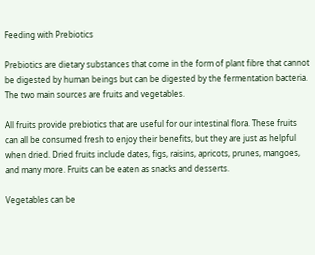Feeding with Prebiotics

Prebiotics are dietary substances that come in the form of plant fibre that cannot be digested by human beings but can be digested by the fermentation bacteria. The two main sources are fruits and vegetables.

All fruits provide prebiotics that are useful for our intestinal flora. These fruits can all be consumed fresh to enjoy their benefits, but they are just as helpful when dried. Dried fruits include dates, figs, raisins, apricots, prunes, mangoes, and many more. Fruits can be eaten as snacks and desserts.

Vegetables can be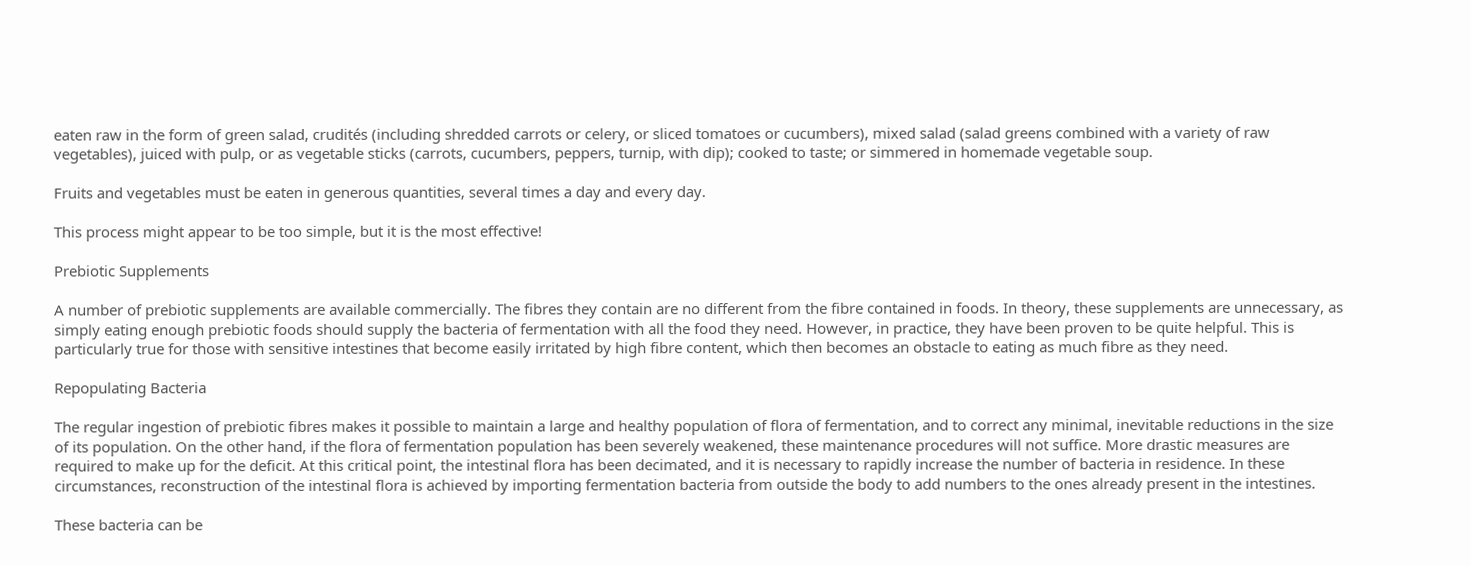eaten raw in the form of green salad, crudités (including shredded carrots or celery, or sliced tomatoes or cucumbers), mixed salad (salad greens combined with a variety of raw vegetables), juiced with pulp, or as vegetable sticks (carrots, cucumbers, peppers, turnip, with dip); cooked to taste; or simmered in homemade vegetable soup.

Fruits and vegetables must be eaten in generous quantities, several times a day and every day.

This process might appear to be too simple, but it is the most effective!

Prebiotic Supplements

A number of prebiotic supplements are available commercially. The fibres they contain are no different from the fibre contained in foods. In theory, these supplements are unnecessary, as simply eating enough prebiotic foods should supply the bacteria of fermentation with all the food they need. However, in practice, they have been proven to be quite helpful. This is particularly true for those with sensitive intestines that become easily irritated by high fibre content, which then becomes an obstacle to eating as much fibre as they need.

Repopulating Bacteria

The regular ingestion of prebiotic fibres makes it possible to maintain a large and healthy population of flora of fermentation, and to correct any minimal, inevitable reductions in the size of its population. On the other hand, if the flora of fermentation population has been severely weakened, these maintenance procedures will not suffice. More drastic measures are required to make up for the deficit. At this critical point, the intestinal flora has been decimated, and it is necessary to rapidly increase the number of bacteria in residence. In these circumstances, reconstruction of the intestinal flora is achieved by importing fermentation bacteria from outside the body to add numbers to the ones already present in the intestines.

These bacteria can be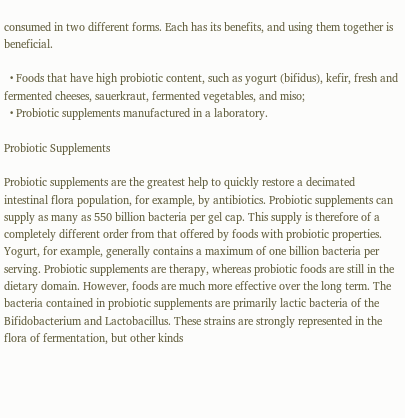consumed in two different forms. Each has its benefits, and using them together is beneficial.

  • Foods that have high probiotic content, such as yogurt (bifidus), kefir, fresh and fermented cheeses, sauerkraut, fermented vegetables, and miso;
  • Probiotic supplements manufactured in a laboratory.

Probiotic Supplements

Probiotic supplements are the greatest help to quickly restore a decimated intestinal flora population, for example, by antibiotics. Probiotic supplements can supply as many as 550 billion bacteria per gel cap. This supply is therefore of a completely different order from that offered by foods with probiotic properties. Yogurt, for example, generally contains a maximum of one billion bacteria per serving. Probiotic supplements are therapy, whereas probiotic foods are still in the dietary domain. However, foods are much more effective over the long term. The bacteria contained in probiotic supplements are primarily lactic bacteria of the Bifidobacterium and Lactobacillus. These strains are strongly represented in the flora of fermentation, but other kinds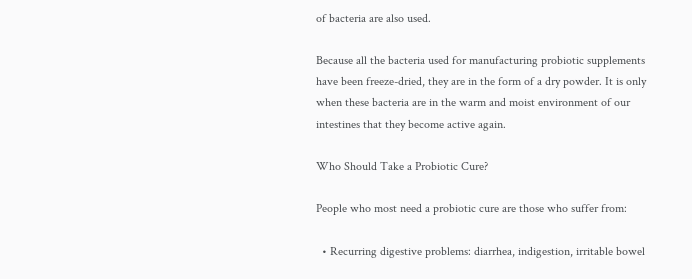of bacteria are also used.

Because all the bacteria used for manufacturing probiotic supplements have been freeze-dried, they are in the form of a dry powder. It is only when these bacteria are in the warm and moist environment of our intestines that they become active again.

Who Should Take a Probiotic Cure?

People who most need a probiotic cure are those who suffer from:

  • Recurring digestive problems: diarrhea, indigestion, irritable bowel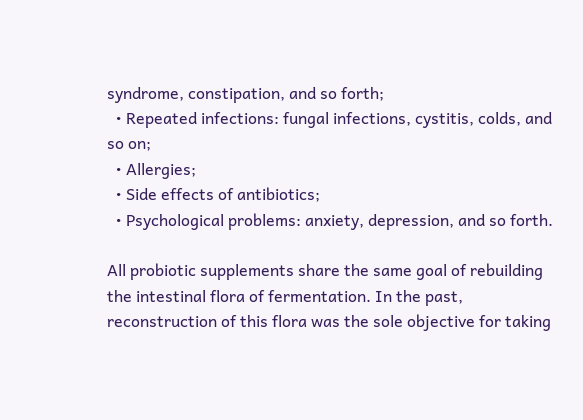syndrome, constipation, and so forth;
  • Repeated infections: fungal infections, cystitis, colds, and so on;
  • Allergies;
  • Side effects of antibiotics;
  • Psychological problems: anxiety, depression, and so forth.

All probiotic supplements share the same goal of rebuilding the intestinal flora of fermentation. In the past, reconstruction of this flora was the sole objective for taking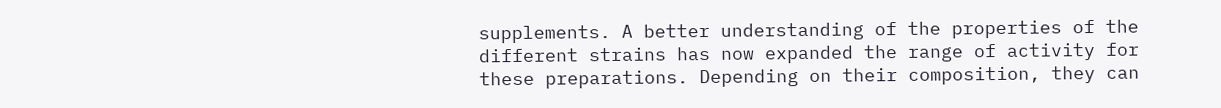supplements. A better understanding of the properties of the different strains has now expanded the range of activity for these preparations. Depending on their composition, they can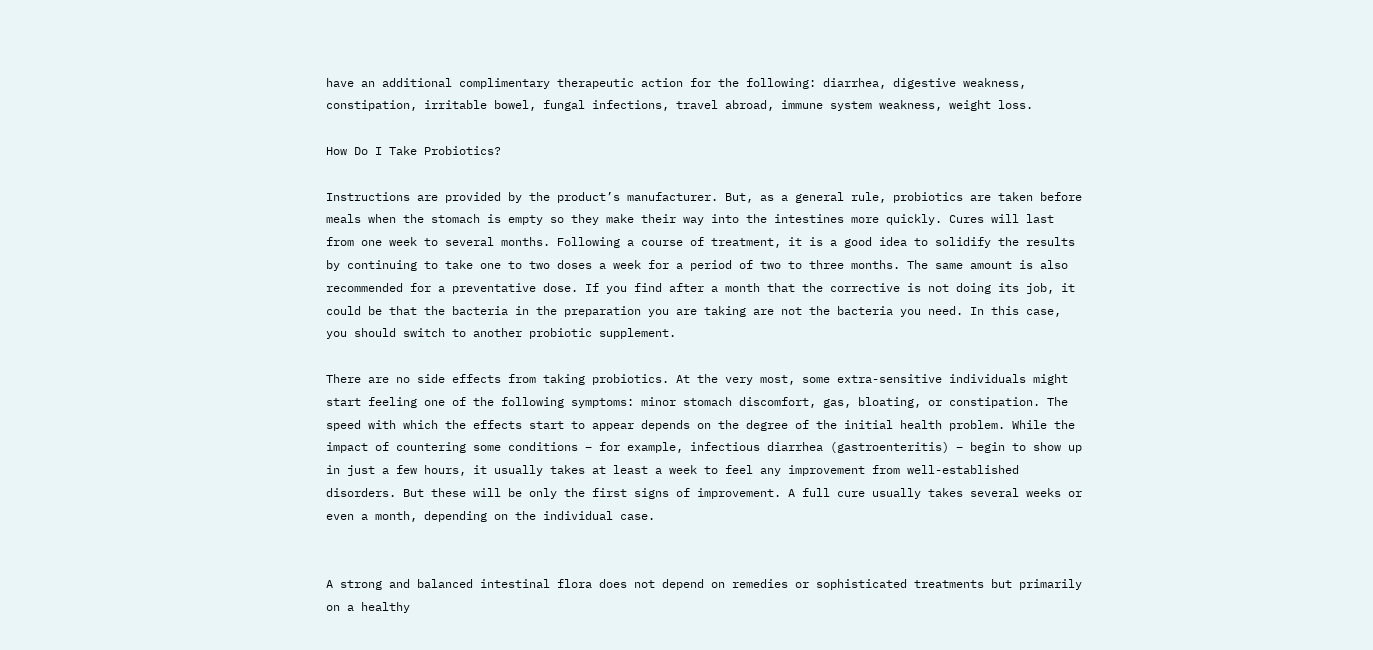have an additional complimentary therapeutic action for the following: diarrhea, digestive weakness, constipation, irritable bowel, fungal infections, travel abroad, immune system weakness, weight loss.

How Do I Take Probiotics?

Instructions are provided by the product’s manufacturer. But, as a general rule, probiotics are taken before meals when the stomach is empty so they make their way into the intestines more quickly. Cures will last from one week to several months. Following a course of treatment, it is a good idea to solidify the results by continuing to take one to two doses a week for a period of two to three months. The same amount is also recommended for a preventative dose. If you find after a month that the corrective is not doing its job, it could be that the bacteria in the preparation you are taking are not the bacteria you need. In this case, you should switch to another probiotic supplement.

There are no side effects from taking probiotics. At the very most, some extra-sensitive individuals might start feeling one of the following symptoms: minor stomach discomfort, gas, bloating, or constipation. The speed with which the effects start to appear depends on the degree of the initial health problem. While the impact of countering some conditions – for example, infectious diarrhea (gastroenteritis) – begin to show up in just a few hours, it usually takes at least a week to feel any improvement from well-established disorders. But these will be only the first signs of improvement. A full cure usually takes several weeks or even a month, depending on the individual case.


A strong and balanced intestinal flora does not depend on remedies or sophisticated treatments but primarily on a healthy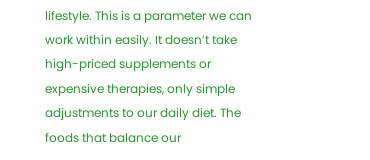lifestyle. This is a parameter we can work within easily. It doesn’t take high-priced supplements or expensive therapies, only simple adjustments to our daily diet. The foods that balance our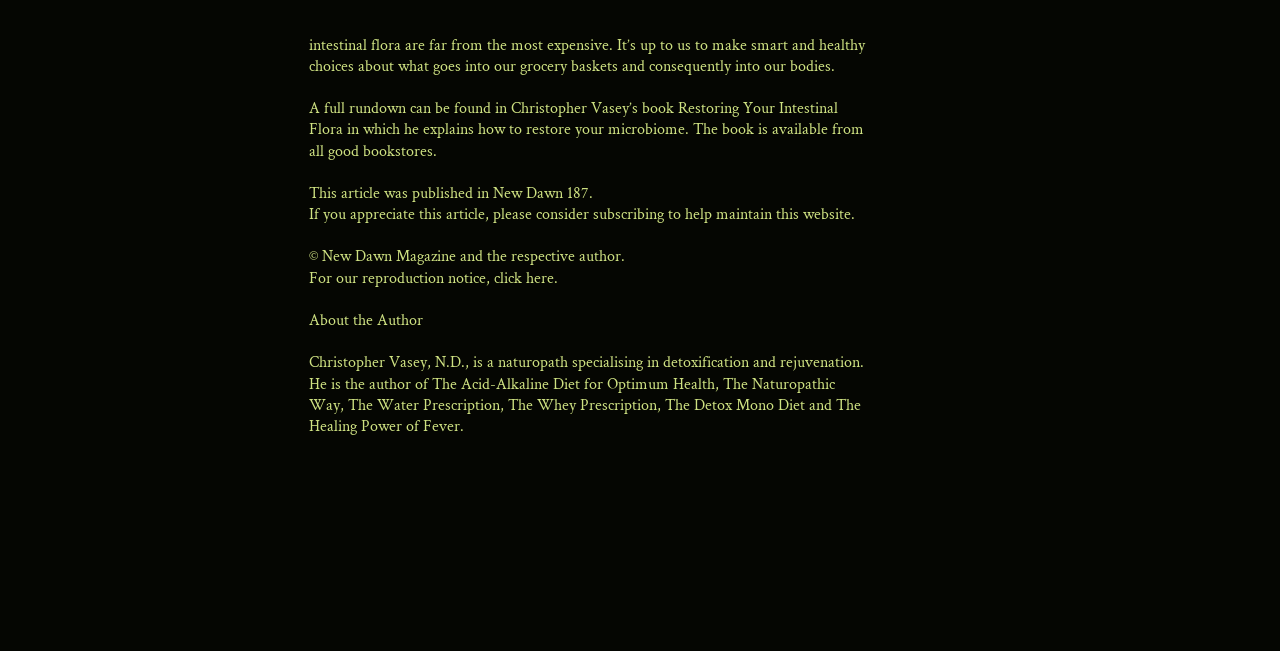intestinal flora are far from the most expensive. It’s up to us to make smart and healthy choices about what goes into our grocery baskets and consequently into our bodies.

A full rundown can be found in Christopher Vasey’s book Restoring Your Intestinal Flora in which he explains how to restore your microbiome. The book is available from all good bookstores.

This article was published in New Dawn 187.
If you appreciate this article, please consider subscribing to help maintain this website.

© New Dawn Magazine and the respective author.
For our reproduction notice, click here.

About the Author

Christopher Vasey, N.D., is a naturopath specialising in detoxification and rejuvenation. He is the author of The Acid-Alkaline Diet for Optimum Health, The Naturopathic Way, The Water Prescription, The Whey Prescription, The Detox Mono Diet and The Healing Power of Fever.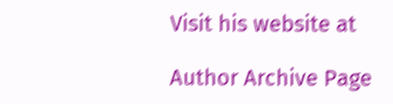Visit his website at

Author Archive Page